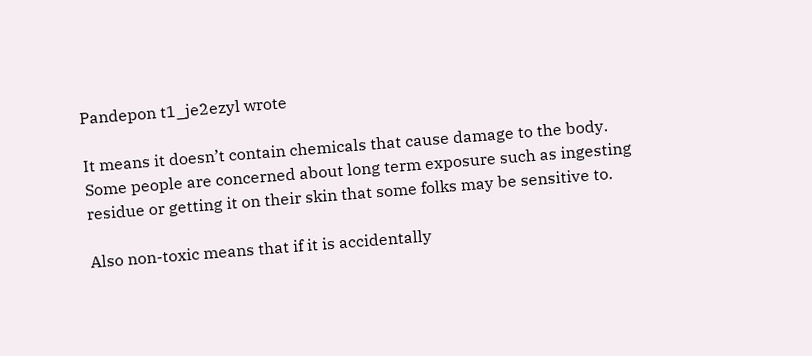Pandepon t1_je2ezyl wrote

It means it doesn’t contain chemicals that cause damage to the body. Some people are concerned about long term exposure such as ingesting residue or getting it on their skin that some folks may be sensitive to.

Also non-toxic means that if it is accidentally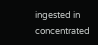ingested in concentrated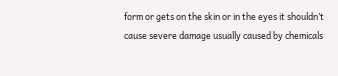form or gets on the skin or in the eyes it shouldn’t cause severe damage usually caused by chemicals